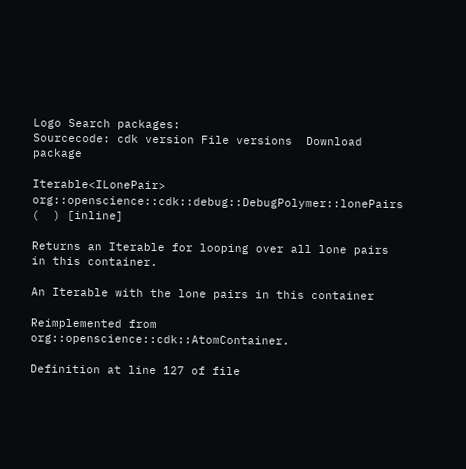Logo Search packages:
Sourcecode: cdk version File versions  Download package

Iterable<ILonePair> org::openscience::cdk::debug::DebugPolymer::lonePairs (  ) [inline]

Returns an Iterable for looping over all lone pairs in this container.

An Iterable with the lone pairs in this container

Reimplemented from org::openscience::cdk::AtomContainer.

Definition at line 127 of file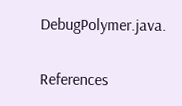DebugPolymer.java.

References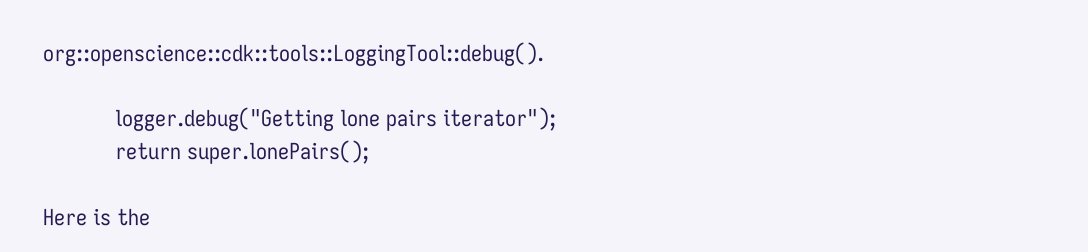org::openscience::cdk::tools::LoggingTool::debug().

            logger.debug("Getting lone pairs iterator");
            return super.lonePairs();

Here is the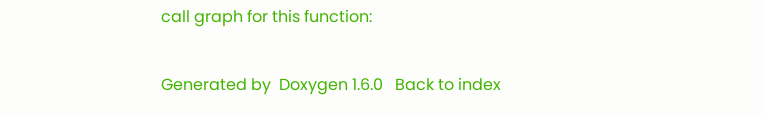call graph for this function:

Generated by  Doxygen 1.6.0   Back to index